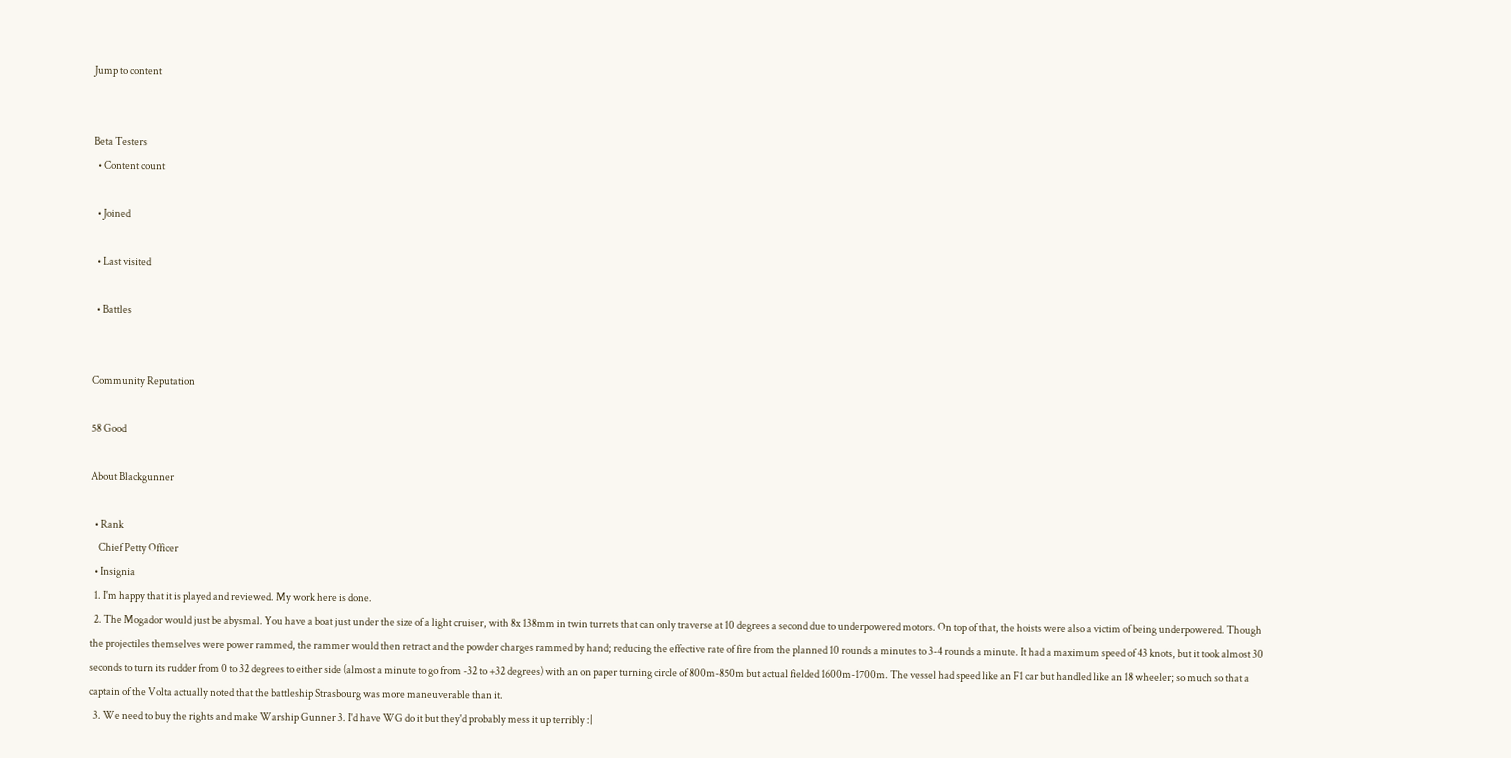Jump to content


Beta Testers
  • Content count

  • Joined

  • Last visited

  • Battles


Community Reputation

58 Good

About Blackgunner

  • Rank
    Chief Petty Officer
  • Insignia
  1. I'm happy that it is played and reviewed. My work here is done.
  2. The Mogador would just be abysmal. You have a boat just under the size of a light cruiser, with 8x 138mm in twin turrets that can only traverse at 10 degrees a second due to underpowered motors. On top of that, the hoists were also a victim of being underpowered. Though the projectiles themselves were power rammed, the rammer would then retract and the powder charges rammed by hand; reducing the effective rate of fire from the planned 10 rounds a minutes to 3-4 rounds a minute. It had a maximum speed of 43 knots, but it took almost 30 seconds to turn its rudder from 0 to 32 degrees to either side (almost a minute to go from -32 to +32 degrees) with an on paper turning circle of 800m-850m but actual fielded 1600m-1700m. The vessel had speed like an F1 car but handled like an 18 wheeler; so much so that a captain of the Volta actually noted that the battleship Strasbourg was more maneuverable than it.
  3. We need to buy the rights and make Warship Gunner 3. I'd have WG do it but they'd probably mess it up terribly :|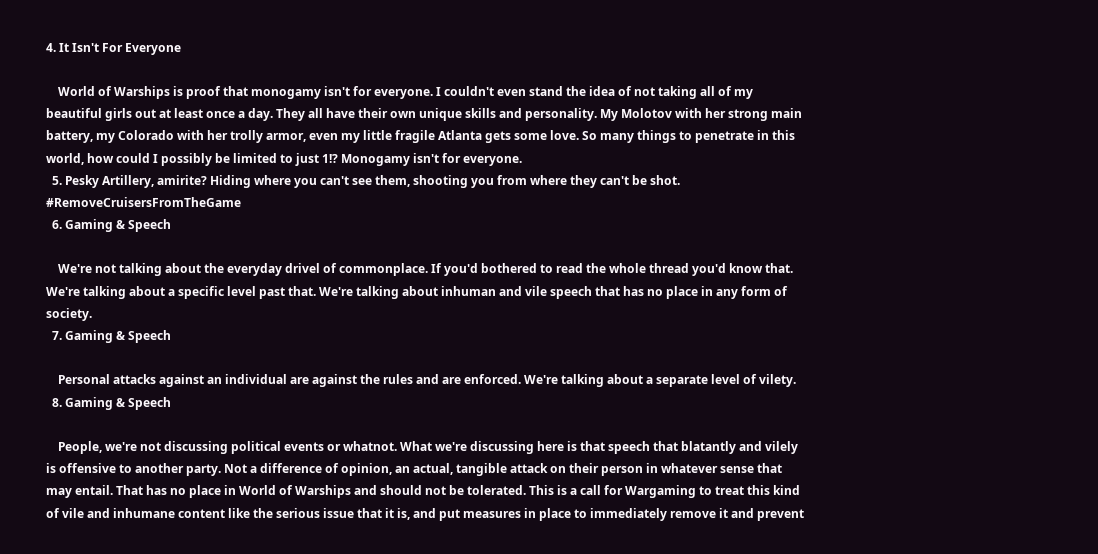4. It Isn't For Everyone

    World of Warships is proof that monogamy isn't for everyone. I couldn't even stand the idea of not taking all of my beautiful girls out at least once a day. They all have their own unique skills and personality. My Molotov with her strong main battery, my Colorado with her trolly armor, even my little fragile Atlanta gets some love. So many things to penetrate in this world, how could I possibly be limited to just 1!? Monogamy isn't for everyone.
  5. Pesky Artillery, amirite? Hiding where you can't see them, shooting you from where they can't be shot. #RemoveCruisersFromTheGame
  6. Gaming & Speech

    We're not talking about the everyday drivel of commonplace. If you'd bothered to read the whole thread you'd know that. We're talking about a specific level past that. We're talking about inhuman and vile speech that has no place in any form of society.
  7. Gaming & Speech

    Personal attacks against an individual are against the rules and are enforced. We're talking about a separate level of vilety.
  8. Gaming & Speech

    People, we're not discussing political events or whatnot. What we're discussing here is that speech that blatantly and vilely is offensive to another party. Not a difference of opinion, an actual, tangible attack on their person in whatever sense that may entail. That has no place in World of Warships and should not be tolerated. This is a call for Wargaming to treat this kind of vile and inhumane content like the serious issue that it is, and put measures in place to immediately remove it and prevent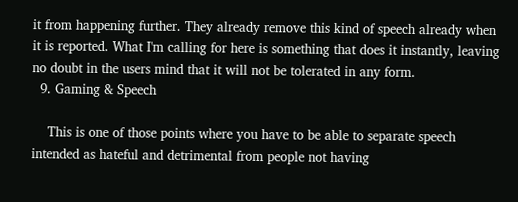it from happening further. They already remove this kind of speech already when it is reported. What I'm calling for here is something that does it instantly, leaving no doubt in the users mind that it will not be tolerated in any form.
  9. Gaming & Speech

    This is one of those points where you have to be able to separate speech intended as hateful and detrimental from people not having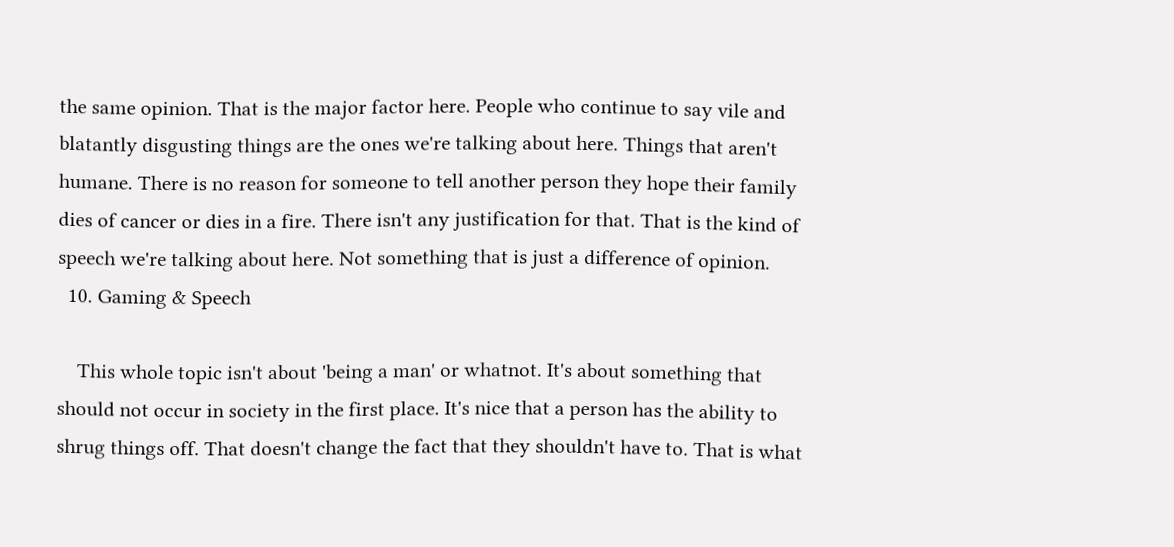the same opinion. That is the major factor here. People who continue to say vile and blatantly disgusting things are the ones we're talking about here. Things that aren't humane. There is no reason for someone to tell another person they hope their family dies of cancer or dies in a fire. There isn't any justification for that. That is the kind of speech we're talking about here. Not something that is just a difference of opinion.
  10. Gaming & Speech

    This whole topic isn't about 'being a man' or whatnot. It's about something that should not occur in society in the first place. It's nice that a person has the ability to shrug things off. That doesn't change the fact that they shouldn't have to. That is what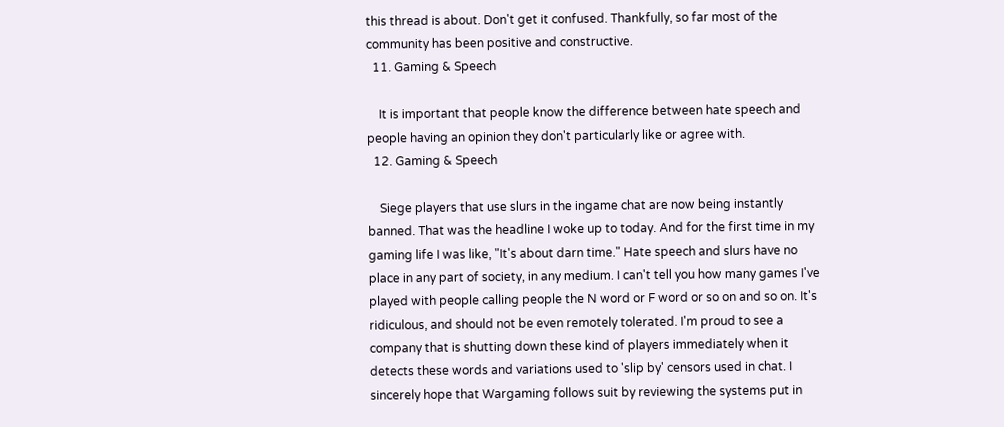this thread is about. Don't get it confused. Thankfully, so far most of the community has been positive and constructive.
  11. Gaming & Speech

    It is important that people know the difference between hate speech and people having an opinion they don't particularly like or agree with.
  12. Gaming & Speech

    Siege players that use slurs in the ingame chat are now being instantly banned. That was the headline I woke up to today. And for the first time in my gaming life I was like, "It's about darn time." Hate speech and slurs have no place in any part of society, in any medium. I can't tell you how many games I've played with people calling people the N word or F word or so on and so on. It's ridiculous, and should not be even remotely tolerated. I'm proud to see a company that is shutting down these kind of players immediately when it detects these words and variations used to 'slip by' censors used in chat. I sincerely hope that Wargaming follows suit by reviewing the systems put in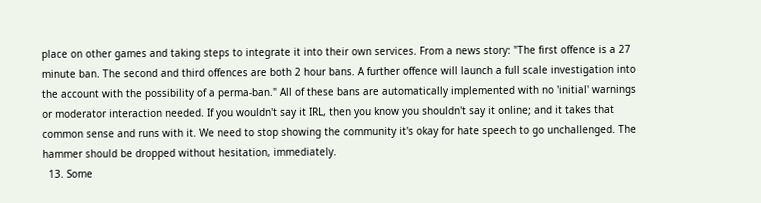place on other games and taking steps to integrate it into their own services. From a news story: "The first offence is a 27 minute ban. The second and third offences are both 2 hour bans. A further offence will launch a full scale investigation into the account with the possibility of a perma-ban." All of these bans are automatically implemented with no 'initial' warnings or moderator interaction needed. If you wouldn't say it IRL, then you know you shouldn't say it online; and it takes that common sense and runs with it. We need to stop showing the community it's okay for hate speech to go unchallenged. The hammer should be dropped without hesitation, immediately.
  13. Some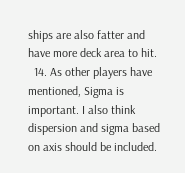ships are also fatter and have more deck area to hit.
  14. As other players have mentioned, Sigma is important. I also think dispersion and sigma based on axis should be included.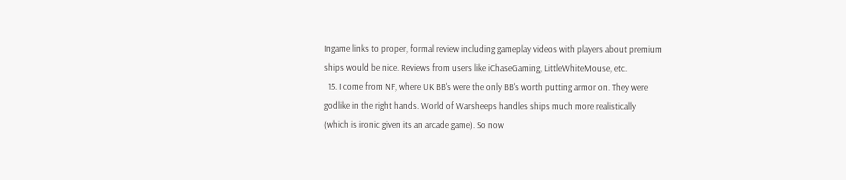Ingame links to proper, formal review including gameplay videos with players about premium ships would be nice. Reviews from users like iChaseGaming, LittleWhiteMouse, etc.
  15. I come from NF, where UK BB's were the only BB's worth putting armor on. They were godlike in the right hands. World of Warsheeps handles ships much more realistically (which is ironic given its an arcade game). So now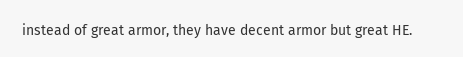instead of great armor, they have decent armor but great HE.